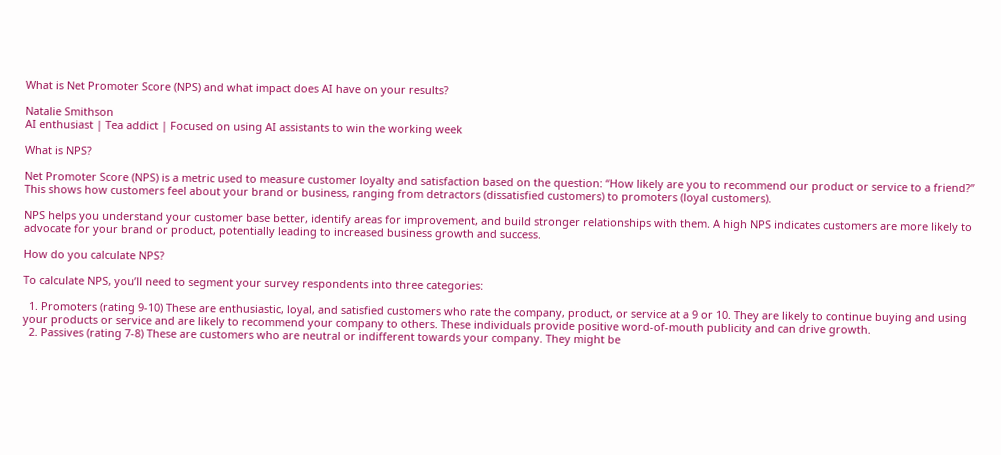What is Net Promoter Score (NPS) and what impact does AI have on your results?

Natalie Smithson
AI enthusiast | Tea addict | Focused on using AI assistants to win the working week

What is NPS?

Net Promoter Score (NPS) is a metric used to measure customer loyalty and satisfaction based on the question: “How likely are you to recommend our product or service to a friend?” This shows how customers feel about your brand or business, ranging from detractors (dissatisfied customers) to promoters (loyal customers).

NPS helps you understand your customer base better, identify areas for improvement, and build stronger relationships with them. A high NPS indicates customers are more likely to advocate for your brand or product, potentially leading to increased business growth and success.

How do you calculate NPS?

To calculate NPS, you’ll need to segment your survey respondents into three categories:

  1. Promoters (rating 9-10) These are enthusiastic, loyal, and satisfied customers who rate the company, product, or service at a 9 or 10. They are likely to continue buying and using your products or service and are likely to recommend your company to others. These individuals provide positive word-of-mouth publicity and can drive growth.
  2. Passives (rating 7-8) These are customers who are neutral or indifferent towards your company. They might be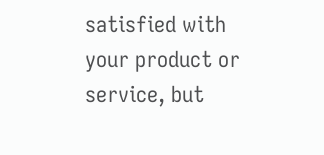satisfied with your product or service, but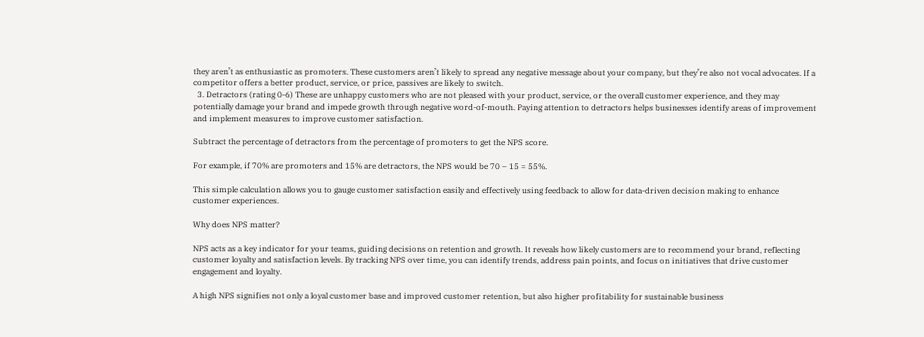they aren’t as enthusiastic as promoters. These customers aren’t likely to spread any negative message about your company, but they’re also not vocal advocates. If a competitor offers a better product, service, or price, passives are likely to switch.
  3. Detractors (rating 0-6) These are unhappy customers who are not pleased with your product, service, or the overall customer experience, and they may potentially damage your brand and impede growth through negative word-of-mouth. Paying attention to detractors helps businesses identify areas of improvement and implement measures to improve customer satisfaction.

Subtract the percentage of detractors from the percentage of promoters to get the NPS score.

For example, if 70% are promoters and 15% are detractors, the NPS would be 70 – 15 = 55%.

This simple calculation allows you to gauge customer satisfaction easily and effectively using feedback to allow for data-driven decision making to enhance customer experiences.

Why does NPS matter?

NPS acts as a key indicator for your teams, guiding decisions on retention and growth. It reveals how likely customers are to recommend your brand, reflecting customer loyalty and satisfaction levels. By tracking NPS over time, you can identify trends, address pain points, and focus on initiatives that drive customer engagement and loyalty.

A high NPS signifies not only a loyal customer base and improved customer retention, but also higher profitability for sustainable business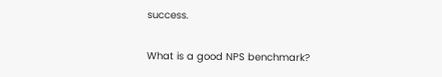success.

What is a good NPS benchmark?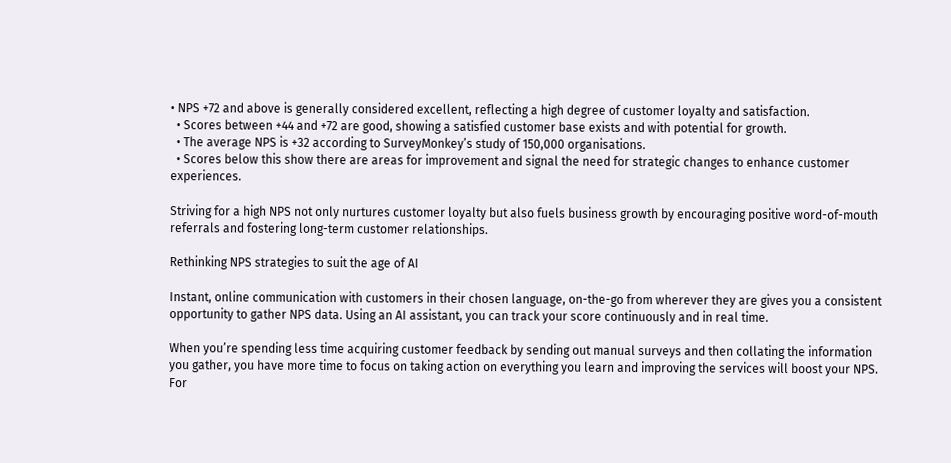• NPS +72 and above is generally considered excellent, reflecting a high degree of customer loyalty and satisfaction.
  • Scores between +44 and +72 are good, showing a satisfied customer base exists and with potential for growth.
  • The average NPS is +32 according to SurveyMonkey’s study of 150,000 organisations.
  • Scores below this show there are areas for improvement and signal the need for strategic changes to enhance customer experiences.

Striving for a high NPS not only nurtures customer loyalty but also fuels business growth by encouraging positive word-of-mouth referrals and fostering long-term customer relationships.

Rethinking NPS strategies to suit the age of AI

Instant, online communication with customers in their chosen language, on-the-go from wherever they are gives you a consistent opportunity to gather NPS data. Using an AI assistant, you can track your score continuously and in real time.

When you’re spending less time acquiring customer feedback by sending out manual surveys and then collating the information you gather, you have more time to focus on taking action on everything you learn and improving the services will boost your NPS. For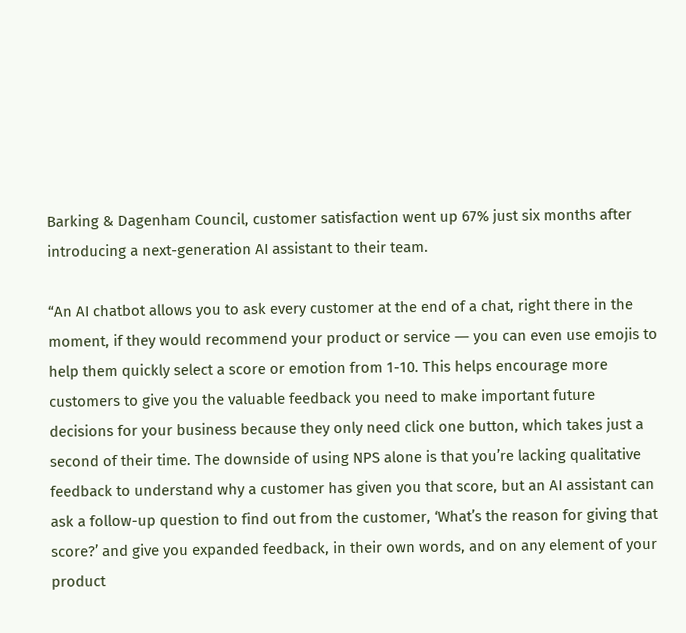Barking & Dagenham Council, customer satisfaction went up 67% just six months after introducing a next-generation AI assistant to their team.

“An AI chatbot allows you to ask every customer at the end of a chat, right there in the moment, if they would recommend your product or service ― you can even use emojis to help them quickly select a score or emotion from 1-10. This helps encourage more customers to give you the valuable feedback you need to make important future decisions for your business because they only need click one button, which takes just a second of their time. The downside of using NPS alone is that you’re lacking qualitative feedback to understand why a customer has given you that score, but an AI assistant can ask a follow-up question to find out from the customer, ‘What’s the reason for giving that score?’ and give you expanded feedback, in their own words, and on any element of your product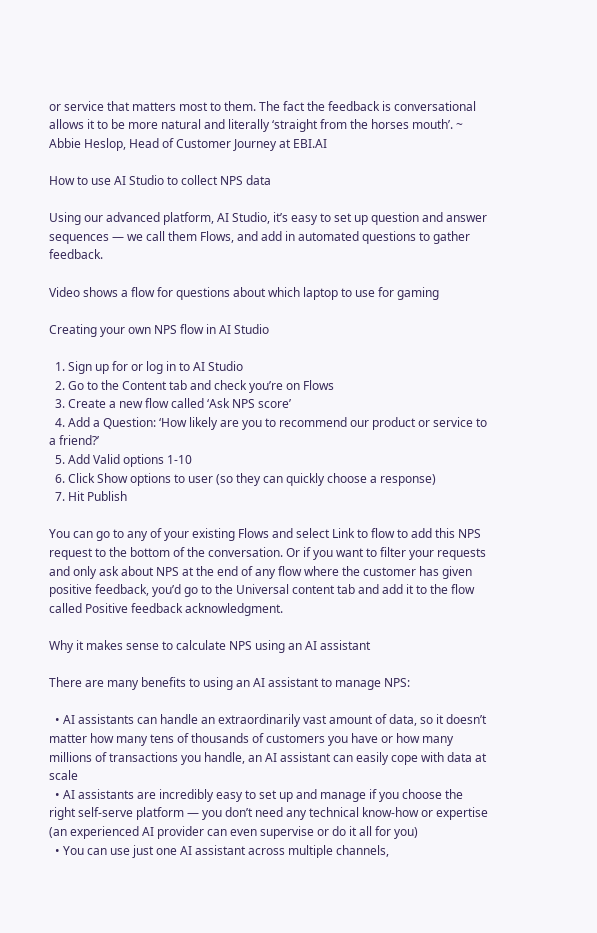or service that matters most to them. The fact the feedback is conversational allows it to be more natural and literally ‘straight from the horses mouth’. ~ Abbie Heslop, Head of Customer Journey at EBI.AI

How to use AI Studio to collect NPS data

Using our advanced platform, AI Studio, it’s easy to set up question and answer sequences ― we call them Flows, and add in automated questions to gather feedback.

Video shows a flow for questions about which laptop to use for gaming

Creating your own NPS flow in AI Studio

  1. Sign up for or log in to AI Studio
  2. Go to the Content tab and check you’re on Flows
  3. Create a new flow called ‘Ask NPS score’
  4. Add a Question: ‘How likely are you to recommend our product or service to a friend?’
  5. Add Valid options 1-10
  6. Click Show options to user (so they can quickly choose a response)
  7. Hit Publish

You can go to any of your existing Flows and select Link to flow to add this NPS request to the bottom of the conversation. Or if you want to filter your requests and only ask about NPS at the end of any flow where the customer has given positive feedback, you’d go to the Universal content tab and add it to the flow called Positive feedback acknowledgment.

Why it makes sense to calculate NPS using an AI assistant

There are many benefits to using an AI assistant to manage NPS:

  • AI assistants can handle an extraordinarily vast amount of data, so it doesn’t matter how many tens of thousands of customers you have or how many millions of transactions you handle, an AI assistant can easily cope with data at scale
  • AI assistants are incredibly easy to set up and manage if you choose the right self-serve platform ― you don’t need any technical know-how or expertise (an experienced AI provider can even supervise or do it all for you)
  • You can use just one AI assistant across multiple channels,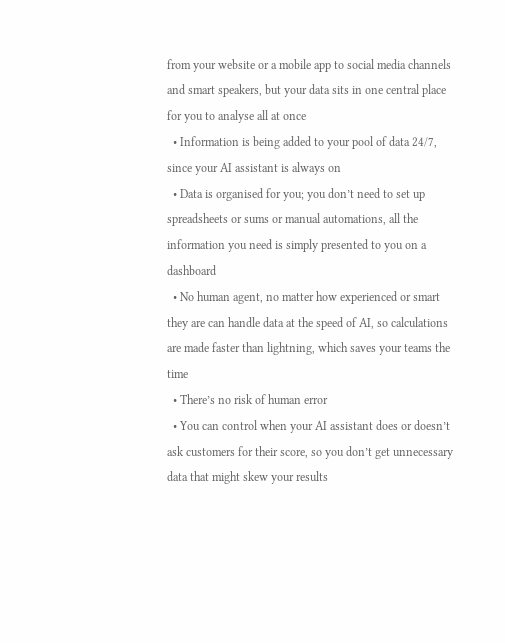from your website or a mobile app to social media channels and smart speakers, but your data sits in one central place for you to analyse all at once
  • Information is being added to your pool of data 24/7, since your AI assistant is always on
  • Data is organised for you; you don’t need to set up spreadsheets or sums or manual automations, all the information you need is simply presented to you on a dashboard
  • No human agent, no matter how experienced or smart they are can handle data at the speed of AI, so calculations are made faster than lightning, which saves your teams the time
  • There’s no risk of human error
  • You can control when your AI assistant does or doesn’t ask customers for their score, so you don’t get unnecessary data that might skew your results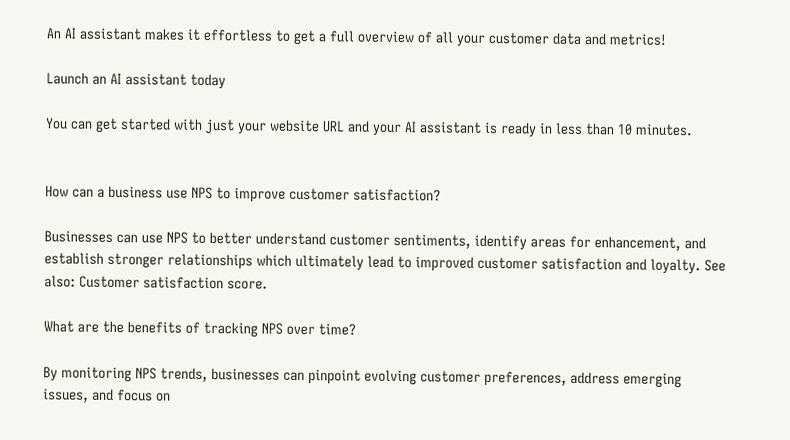An AI assistant makes it effortless to get a full overview of all your customer data and metrics!

Launch an AI assistant today

You can get started with just your website URL and your AI assistant is ready in less than 10 minutes.


How can a business use NPS to improve customer satisfaction?

Businesses can use NPS to better understand customer sentiments, identify areas for enhancement, and establish stronger relationships which ultimately lead to improved customer satisfaction and loyalty. See also: Customer satisfaction score.

What are the benefits of tracking NPS over time?

By monitoring NPS trends, businesses can pinpoint evolving customer preferences, address emerging issues, and focus on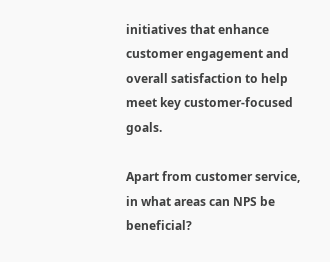initiatives that enhance customer engagement and overall satisfaction to help meet key customer-focused goals.

Apart from customer service, in what areas can NPS be beneficial?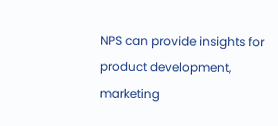NPS can provide insights for product development, marketing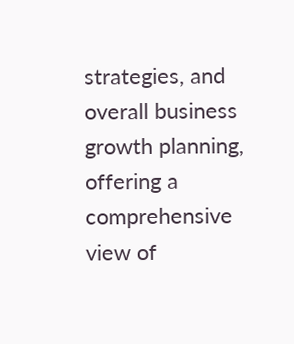strategies, and overall business growth planning, offering a comprehensive view of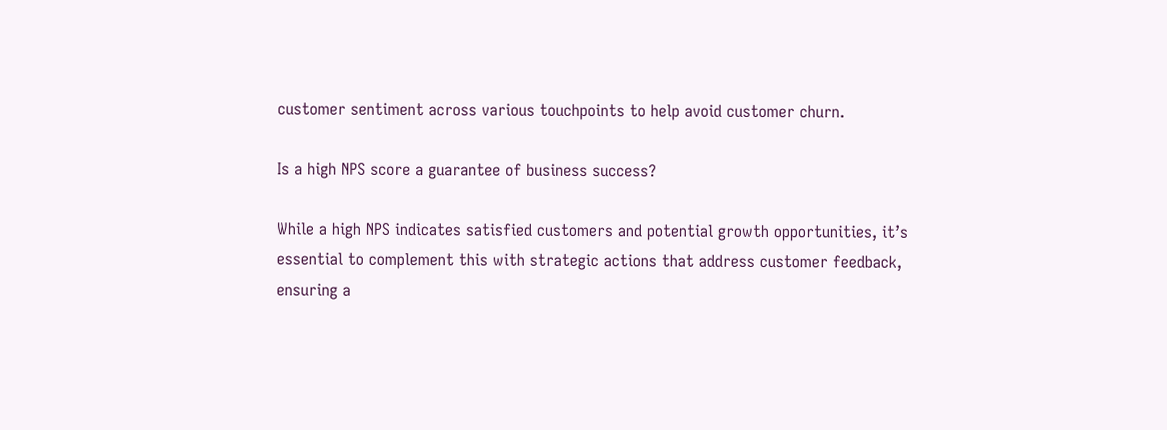customer sentiment across various touchpoints to help avoid customer churn.

Is a high NPS score a guarantee of business success?

While a high NPS indicates satisfied customers and potential growth opportunities, it’s essential to complement this with strategic actions that address customer feedback, ensuring a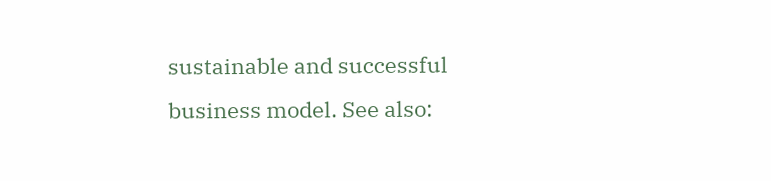sustainable and successful business model. See also: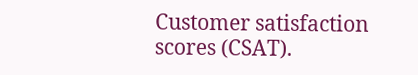Customer satisfaction scores (CSAT).